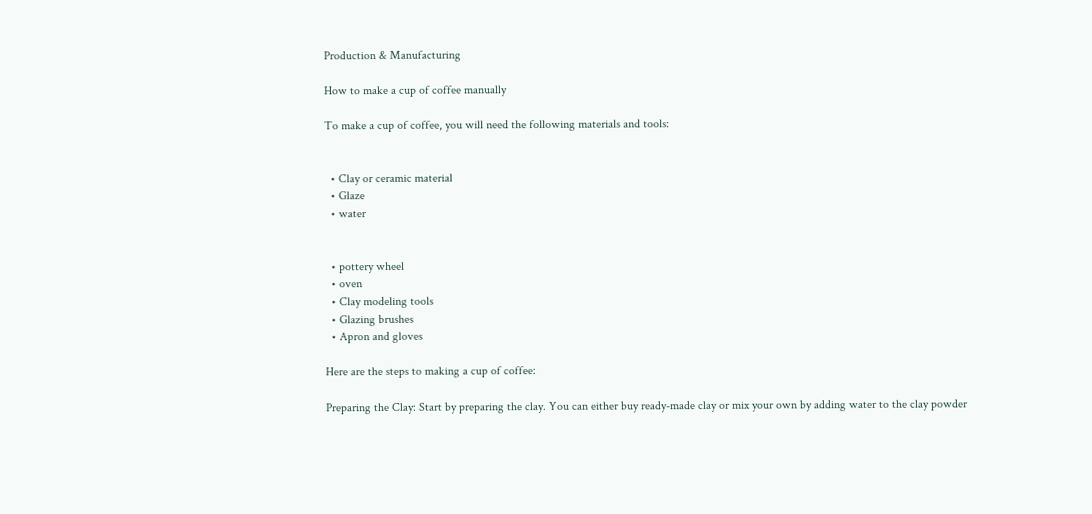Production & Manufacturing

How to make a cup of coffee manually

To make a cup of coffee, you will need the following materials and tools:


  • Clay or ceramic material
  • Glaze
  • water


  • pottery wheel
  • oven
  • Clay modeling tools
  • Glazing brushes
  • Apron and gloves

Here are the steps to making a cup of coffee:

Preparing the Clay: Start by preparing the clay. You can either buy ready-made clay or mix your own by adding water to the clay powder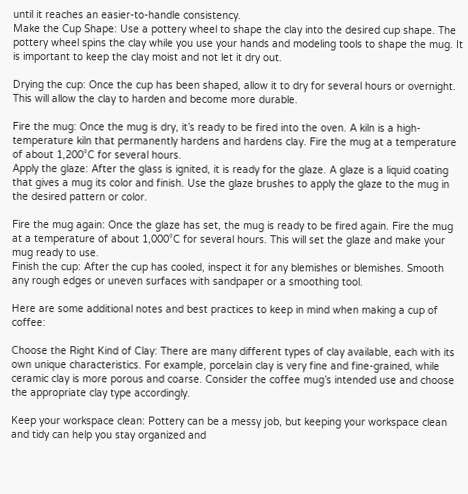until it reaches an easier-to-handle consistency.
Make the Cup Shape: Use a pottery wheel to shape the clay into the desired cup shape. The pottery wheel spins the clay while you use your hands and modeling tools to shape the mug. It is important to keep the clay moist and not let it dry out.

Drying the cup: Once the cup has been shaped, allow it to dry for several hours or overnight. This will allow the clay to harden and become more durable.

Fire the mug: Once the mug is dry, it’s ready to be fired into the oven. A kiln is a high-temperature kiln that permanently hardens and hardens clay. Fire the mug at a temperature of about 1,200°C for several hours.
Apply the glaze: After the glass is ignited, it is ready for the glaze. A glaze is a liquid coating that gives a mug its color and finish. Use the glaze brushes to apply the glaze to the mug in the desired pattern or color.

Fire the mug again: Once the glaze has set, the mug is ready to be fired again. Fire the mug at a temperature of about 1,000°C for several hours. This will set the glaze and make your mug ready to use.
Finish the cup: After the cup has cooled, inspect it for any blemishes or blemishes. Smooth any rough edges or uneven surfaces with sandpaper or a smoothing tool.

Here are some additional notes and best practices to keep in mind when making a cup of coffee:

Choose the Right Kind of Clay: There are many different types of clay available, each with its own unique characteristics. For example, porcelain clay is very fine and fine-grained, while ceramic clay is more porous and coarse. Consider the coffee mug’s intended use and choose the appropriate clay type accordingly.

Keep your workspace clean: Pottery can be a messy job, but keeping your workspace clean and tidy can help you stay organized and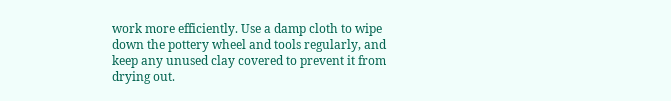work more efficiently. Use a damp cloth to wipe down the pottery wheel and tools regularly, and keep any unused clay covered to prevent it from drying out.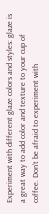Experiment with different glaze colors and styles: glaze is a great way to add color and texture to your cup of coffee. Don’t be afraid to experiment with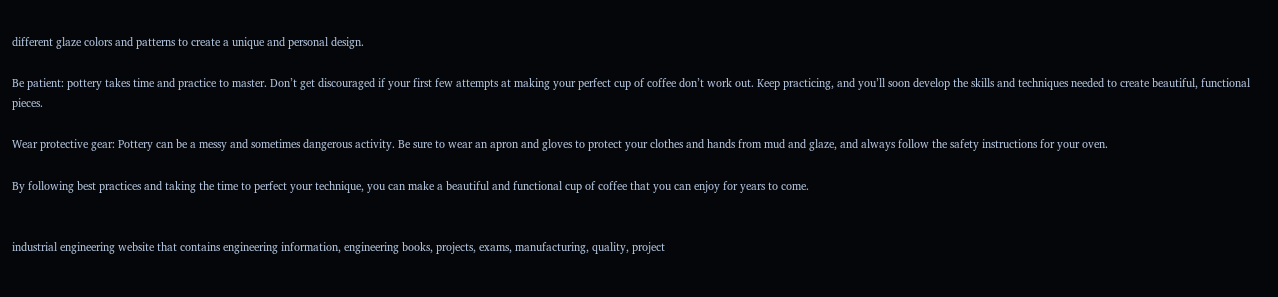different glaze colors and patterns to create a unique and personal design.

Be patient: pottery takes time and practice to master. Don’t get discouraged if your first few attempts at making your perfect cup of coffee don’t work out. Keep practicing, and you’ll soon develop the skills and techniques needed to create beautiful, functional pieces.

Wear protective gear: Pottery can be a messy and sometimes dangerous activity. Be sure to wear an apron and gloves to protect your clothes and hands from mud and glaze, and always follow the safety instructions for your oven.

By following best practices and taking the time to perfect your technique, you can make a beautiful and functional cup of coffee that you can enjoy for years to come.


industrial engineering website that contains engineering information, engineering books, projects, exams, manufacturing, quality, project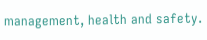management, health and safety.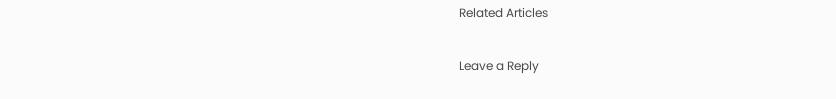Related Articles

Leave a Reply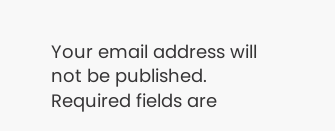Your email address will not be published. Required fields are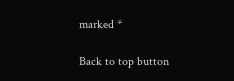marked *

Back to top button